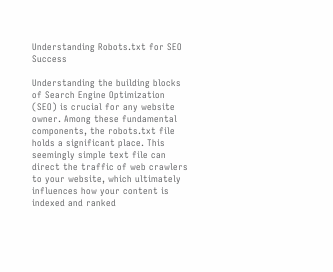Understanding Robots.txt for SEO Success

Understanding the building blocks of Search Engine Optimization (SEO) is crucial for any website owner. Among these fundamental components, the robots.txt file holds a significant place. This seemingly simple text file can direct the traffic of web crawlers to your website, which ultimately influences how your content is indexed and ranked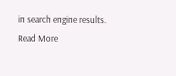in search engine results.
Read More